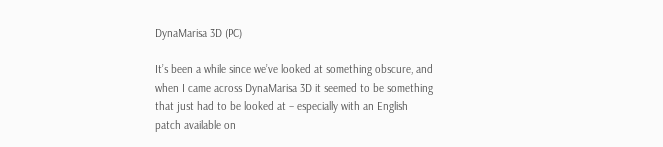DynaMarisa 3D (PC)

It’s been a while since we’ve looked at something obscure, and when I came across DynaMarisa 3D it seemed to be something that just had to be looked at – especially with an English patch available on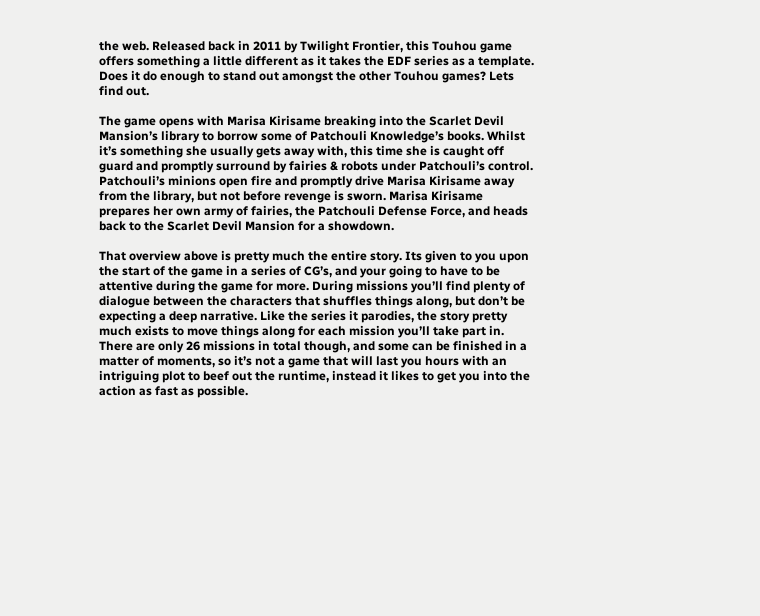the web. Released back in 2011 by Twilight Frontier, this Touhou game offers something a little different as it takes the EDF series as a template. Does it do enough to stand out amongst the other Touhou games? Lets find out.

The game opens with Marisa Kirisame breaking into the Scarlet Devil Mansion’s library to borrow some of Patchouli Knowledge’s books. Whilst it’s something she usually gets away with, this time she is caught off guard and promptly surround by fairies & robots under Patchouli’s control. Patchouli’s minions open fire and promptly drive Marisa Kirisame away from the library, but not before revenge is sworn. Marisa Kirisame prepares her own army of fairies, the Patchouli Defense Force, and heads back to the Scarlet Devil Mansion for a showdown.

That overview above is pretty much the entire story. Its given to you upon the start of the game in a series of CG’s, and your going to have to be attentive during the game for more. During missions you’ll find plenty of dialogue between the characters that shuffles things along, but don’t be expecting a deep narrative. Like the series it parodies, the story pretty much exists to move things along for each mission you’ll take part in. There are only 26 missions in total though, and some can be finished in a matter of moments, so it’s not a game that will last you hours with an intriguing plot to beef out the runtime, instead it likes to get you into the action as fast as possible.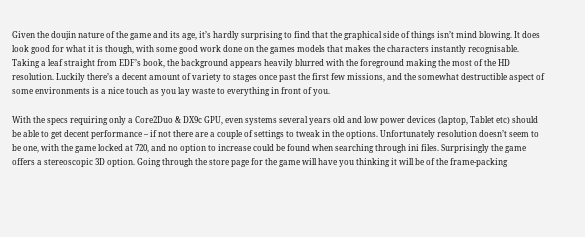Given the doujin nature of the game and its age, it’s hardly surprising to find that the graphical side of things isn’t mind blowing. It does look good for what it is though, with some good work done on the games models that makes the characters instantly recognisable. Taking a leaf straight from EDF’s book, the background appears heavily blurred with the foreground making the most of the HD resolution. Luckily there’s a decent amount of variety to stages once past the first few missions, and the somewhat destructible aspect of some environments is a nice touch as you lay waste to everything in front of you.

With the specs requiring only a Core2Duo & DX9c GPU, even systems several years old and low power devices (laptop, Tablet etc) should be able to get decent performance – if not there are a couple of settings to tweak in the options. Unfortunately resolution doesn’t seem to be one, with the game locked at 720, and no option to increase could be found when searching through ini files. Surprisingly the game offers a stereoscopic 3D option. Going through the store page for the game will have you thinking it will be of the frame-packing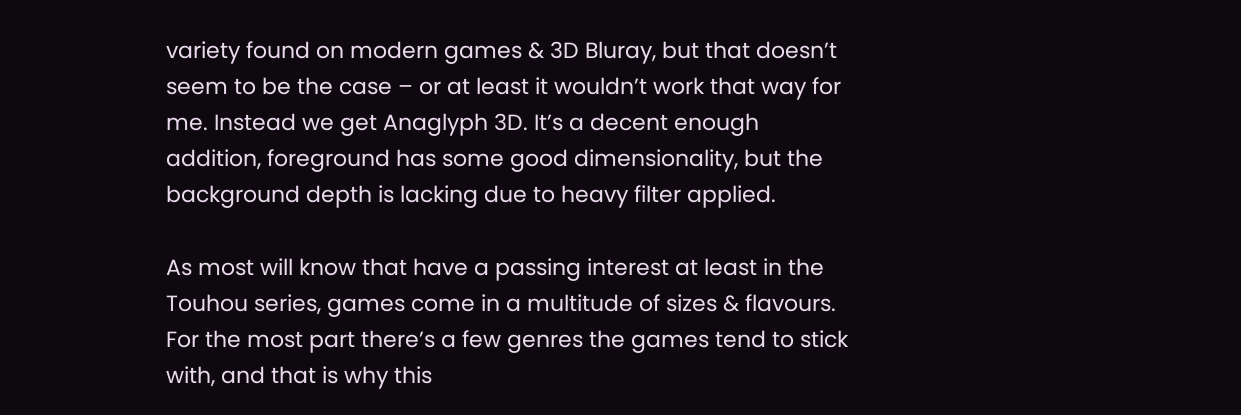variety found on modern games & 3D Bluray, but that doesn’t seem to be the case – or at least it wouldn’t work that way for me. Instead we get Anaglyph 3D. It’s a decent enough addition, foreground has some good dimensionality, but the background depth is lacking due to heavy filter applied.

As most will know that have a passing interest at least in the Touhou series, games come in a multitude of sizes & flavours. For the most part there’s a few genres the games tend to stick with, and that is why this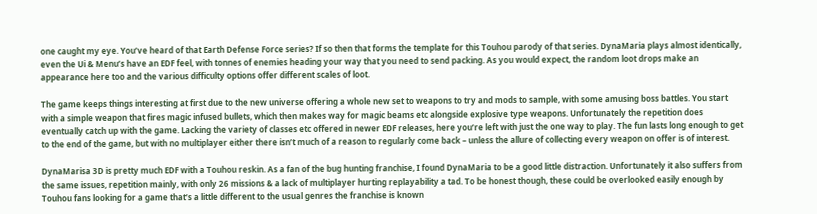one caught my eye. You’ve heard of that Earth Defense Force series? If so then that forms the template for this Touhou parody of that series. DynaMaria plays almost identically, even the Ui & Menu’s have an EDF feel, with tonnes of enemies heading your way that you need to send packing. As you would expect, the random loot drops make an appearance here too and the various difficulty options offer different scales of loot.

The game keeps things interesting at first due to the new universe offering a whole new set to weapons to try and mods to sample, with some amusing boss battles. You start with a simple weapon that fires magic infused bullets, which then makes way for magic beams etc alongside explosive type weapons. Unfortunately the repetition does eventually catch up with the game. Lacking the variety of classes etc offered in newer EDF releases, here you’re left with just the one way to play. The fun lasts long enough to get to the end of the game, but with no multiplayer either there isn’t much of a reason to regularly come back – unless the allure of collecting every weapon on offer is of interest.

DynaMarisa 3D is pretty much EDF with a Touhou reskin. As a fan of the bug hunting franchise, I found DynaMaria to be a good little distraction. Unfortunately it also suffers from the same issues, repetition mainly, with only 26 missions & a lack of multiplayer hurting replayability a tad. To be honest though, these could be overlooked easily enough by Touhou fans looking for a game that’s a little different to the usual genres the franchise is known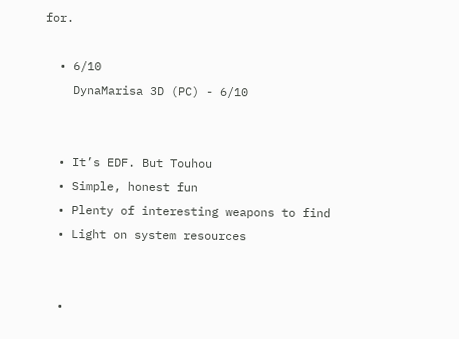for.

  • 6/10
    DynaMarisa 3D (PC) - 6/10


  • It’s EDF. But Touhou
  • Simple, honest fun
  • Plenty of interesting weapons to find
  • Light on system resources


  •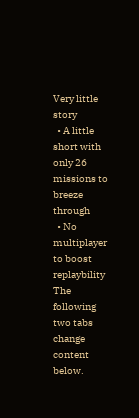Very little story
  • A little short with only 26 missions to breeze through
  • No multiplayer to boost replaybility
The following two tabs change content below.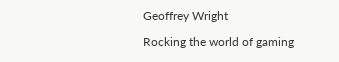Geoffrey Wright

Rocking the world of gaming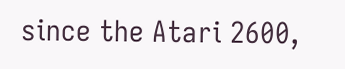since the Atari 2600,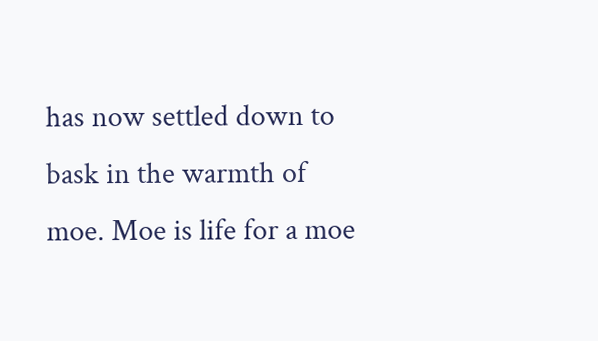has now settled down to bask in the warmth of moe. Moe is life for a moe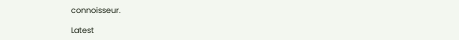connoisseur.

Latest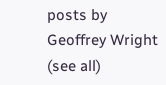posts by Geoffrey Wright (see all)